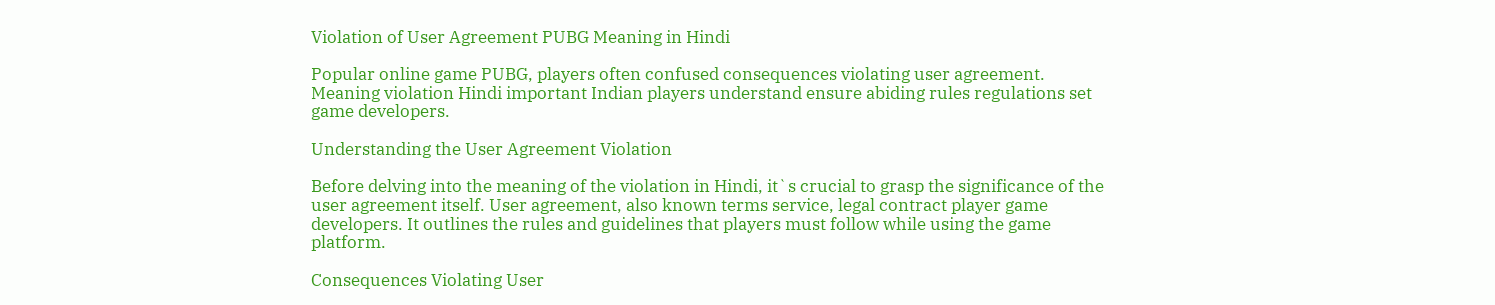Violation of User Agreement PUBG Meaning in Hindi

Popular online game PUBG, players often confused consequences violating user agreement. Meaning violation Hindi important Indian players understand ensure abiding rules regulations set game developers.

Understanding the User Agreement Violation

Before delving into the meaning of the violation in Hindi, it`s crucial to grasp the significance of the user agreement itself. User agreement, also known terms service, legal contract player game developers. It outlines the rules and guidelines that players must follow while using the game platform.

Consequences Violating User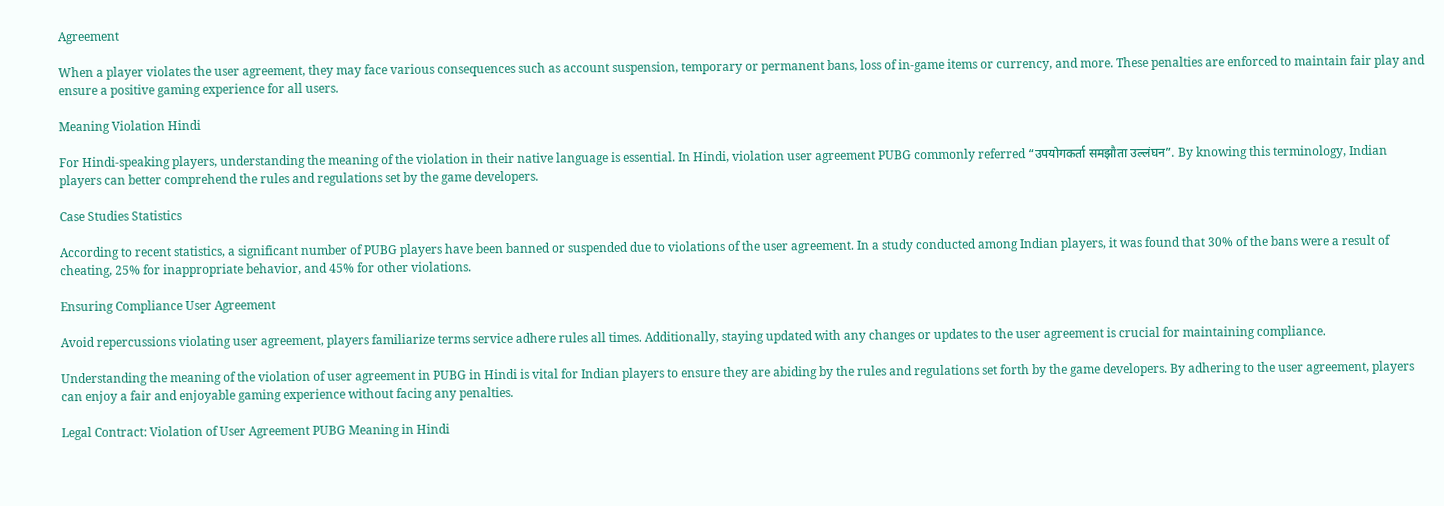Agreement

When a player violates the user agreement, they may face various consequences such as account suspension, temporary or permanent bans, loss of in-game items or currency, and more. These penalties are enforced to maintain fair play and ensure a positive gaming experience for all users.

Meaning Violation Hindi

For Hindi-speaking players, understanding the meaning of the violation in their native language is essential. In Hindi, violation user agreement PUBG commonly referred “उपयोगकर्ता समझौता उल्लंघन”. By knowing this terminology, Indian players can better comprehend the rules and regulations set by the game developers.

Case Studies Statistics

According to recent statistics, a significant number of PUBG players have been banned or suspended due to violations of the user agreement. In a study conducted among Indian players, it was found that 30% of the bans were a result of cheating, 25% for inappropriate behavior, and 45% for other violations.

Ensuring Compliance User Agreement

Avoid repercussions violating user agreement, players familiarize terms service adhere rules all times. Additionally, staying updated with any changes or updates to the user agreement is crucial for maintaining compliance.

Understanding the meaning of the violation of user agreement in PUBG in Hindi is vital for Indian players to ensure they are abiding by the rules and regulations set forth by the game developers. By adhering to the user agreement, players can enjoy a fair and enjoyable gaming experience without facing any penalties.

Legal Contract: Violation of User Agreement PUBG Meaning in Hindi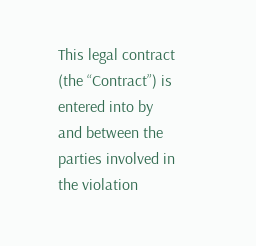This legal contract (the “Contract”) is entered into by and between the parties involved in the violation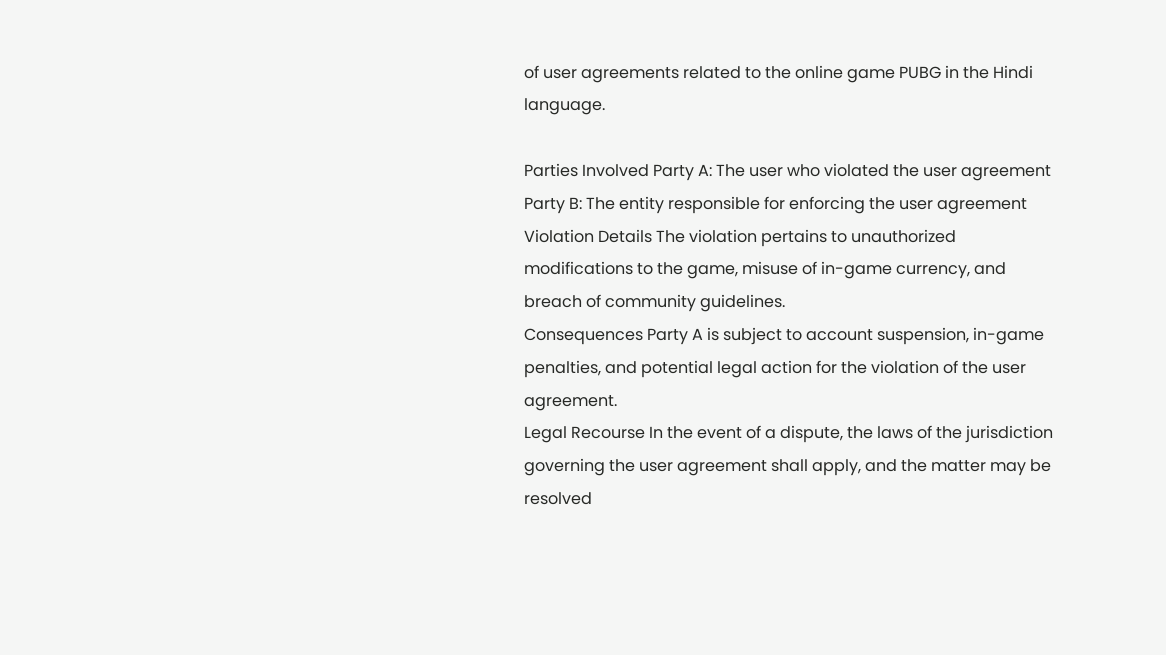of user agreements related to the online game PUBG in the Hindi language.

Parties Involved Party A: The user who violated the user agreement Party B: The entity responsible for enforcing the user agreement
Violation Details The violation pertains to unauthorized modifications to the game, misuse of in-game currency, and breach of community guidelines.
Consequences Party A is subject to account suspension, in-game penalties, and potential legal action for the violation of the user agreement.
Legal Recourse In the event of a dispute, the laws of the jurisdiction governing the user agreement shall apply, and the matter may be resolved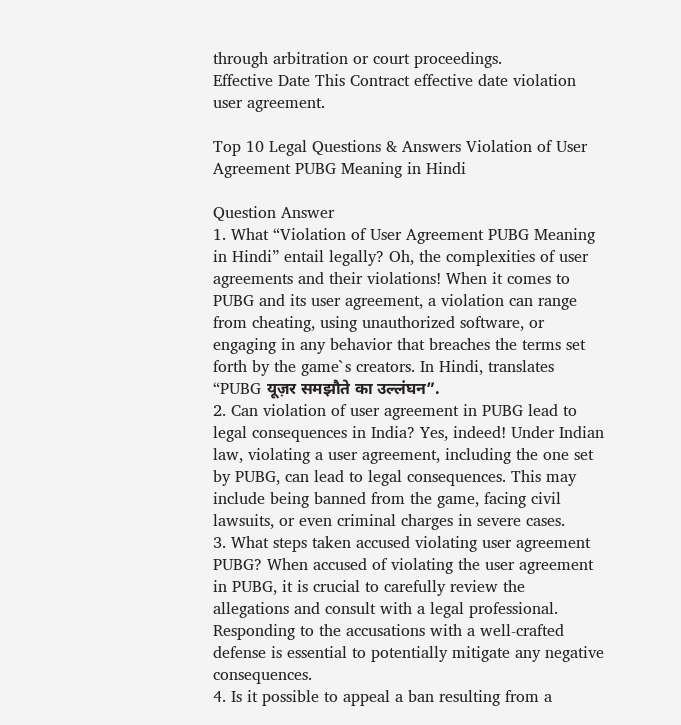through arbitration or court proceedings.
Effective Date This Contract effective date violation user agreement.

Top 10 Legal Questions & Answers Violation of User Agreement PUBG Meaning in Hindi

Question Answer
1. What “Violation of User Agreement PUBG Meaning in Hindi” entail legally? Oh, the complexities of user agreements and their violations! When it comes to PUBG and its user agreement, a violation can range from cheating, using unauthorized software, or engaging in any behavior that breaches the terms set forth by the game`s creators. In Hindi, translates “PUBG यूज़र समझौते का उल्लंघन”.
2. Can violation of user agreement in PUBG lead to legal consequences in India? Yes, indeed! Under Indian law, violating a user agreement, including the one set by PUBG, can lead to legal consequences. This may include being banned from the game, facing civil lawsuits, or even criminal charges in severe cases.
3. What steps taken accused violating user agreement PUBG? When accused of violating the user agreement in PUBG, it is crucial to carefully review the allegations and consult with a legal professional. Responding to the accusations with a well-crafted defense is essential to potentially mitigate any negative consequences.
4. Is it possible to appeal a ban resulting from a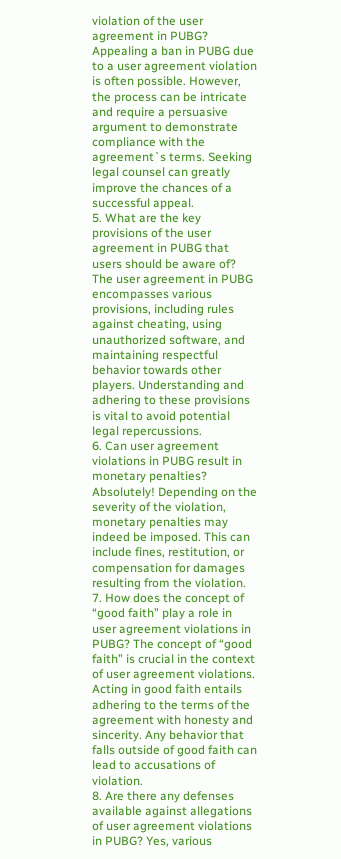violation of the user agreement in PUBG? Appealing a ban in PUBG due to a user agreement violation is often possible. However, the process can be intricate and require a persuasive argument to demonstrate compliance with the agreement`s terms. Seeking legal counsel can greatly improve the chances of a successful appeal.
5. What are the key provisions of the user agreement in PUBG that users should be aware of? The user agreement in PUBG encompasses various provisions, including rules against cheating, using unauthorized software, and maintaining respectful behavior towards other players. Understanding and adhering to these provisions is vital to avoid potential legal repercussions.
6. Can user agreement violations in PUBG result in monetary penalties? Absolutely! Depending on the severity of the violation, monetary penalties may indeed be imposed. This can include fines, restitution, or compensation for damages resulting from the violation.
7. How does the concept of “good faith” play a role in user agreement violations in PUBG? The concept of “good faith” is crucial in the context of user agreement violations. Acting in good faith entails adhering to the terms of the agreement with honesty and sincerity. Any behavior that falls outside of good faith can lead to accusations of violation.
8. Are there any defenses available against allegations of user agreement violations in PUBG? Yes, various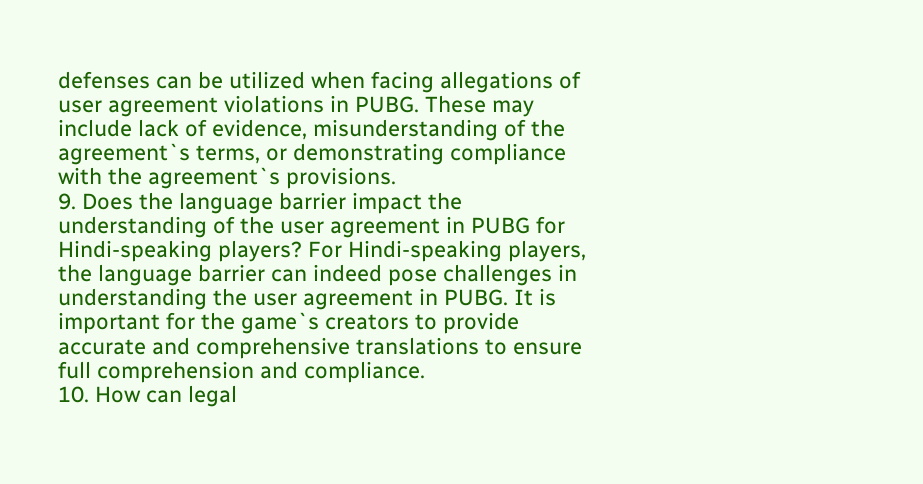defenses can be utilized when facing allegations of user agreement violations in PUBG. These may include lack of evidence, misunderstanding of the agreement`s terms, or demonstrating compliance with the agreement`s provisions.
9. Does the language barrier impact the understanding of the user agreement in PUBG for Hindi-speaking players? For Hindi-speaking players, the language barrier can indeed pose challenges in understanding the user agreement in PUBG. It is important for the game`s creators to provide accurate and comprehensive translations to ensure full comprehension and compliance.
10. How can legal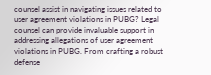counsel assist in navigating issues related to user agreement violations in PUBG? Legal counsel can provide invaluable support in addressing allegations of user agreement violations in PUBG. From crafting a robust defense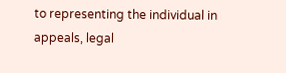to representing the individual in appeals, legal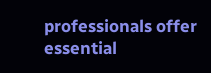professionals offer essential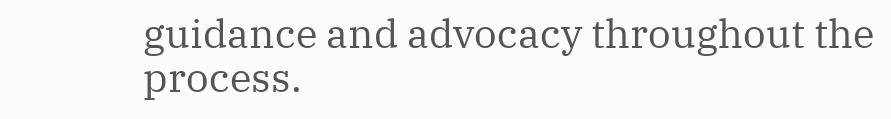guidance and advocacy throughout the process.